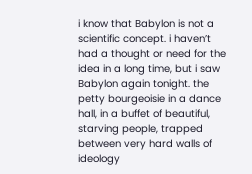i know that Babylon is not a scientific concept. i haven’t had a thought or need for the idea in a long time, but i saw Babylon again tonight. the petty bourgeoisie in a dance hall, in a buffet of beautiful, starving people, trapped between very hard walls of ideology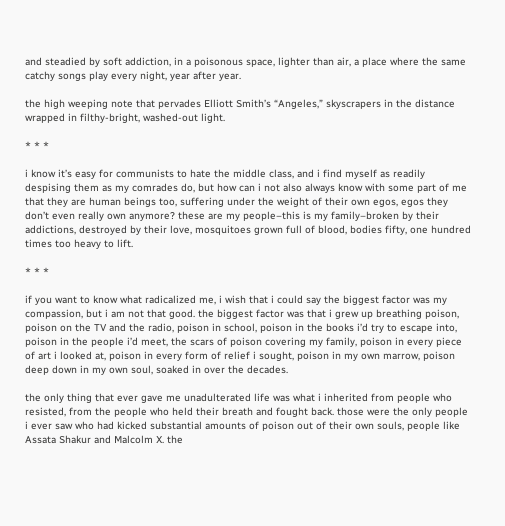and steadied by soft addiction, in a poisonous space, lighter than air, a place where the same catchy songs play every night, year after year.

the high weeping note that pervades Elliott Smith’s “Angeles,” skyscrapers in the distance wrapped in filthy-bright, washed-out light.

* * *

i know it’s easy for communists to hate the middle class, and i find myself as readily despising them as my comrades do, but how can i not also always know with some part of me that they are human beings too, suffering under the weight of their own egos, egos they don’t even really own anymore? these are my people–this is my family–broken by their addictions, destroyed by their love, mosquitoes grown full of blood, bodies fifty, one hundred times too heavy to lift.

* * *

if you want to know what radicalized me, i wish that i could say the biggest factor was my compassion, but i am not that good. the biggest factor was that i grew up breathing poison, poison on the TV and the radio, poison in school, poison in the books i’d try to escape into, poison in the people i’d meet, the scars of poison covering my family, poison in every piece of art i looked at, poison in every form of relief i sought, poison in my own marrow, poison deep down in my own soul, soaked in over the decades.

the only thing that ever gave me unadulterated life was what i inherited from people who resisted, from the people who held their breath and fought back. those were the only people i ever saw who had kicked substantial amounts of poison out of their own souls, people like Assata Shakur and Malcolm X. the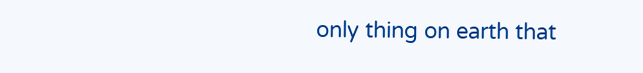only thing on earth that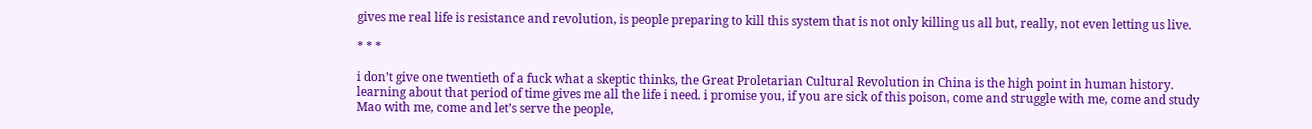gives me real life is resistance and revolution, is people preparing to kill this system that is not only killing us all but, really, not even letting us live.

* * *

i don’t give one twentieth of a fuck what a skeptic thinks, the Great Proletarian Cultural Revolution in China is the high point in human history. learning about that period of time gives me all the life i need. i promise you, if you are sick of this poison, come and struggle with me, come and study Mao with me, come and let’s serve the people,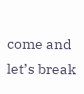come and let’s break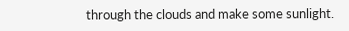through the clouds and make some sunlight.